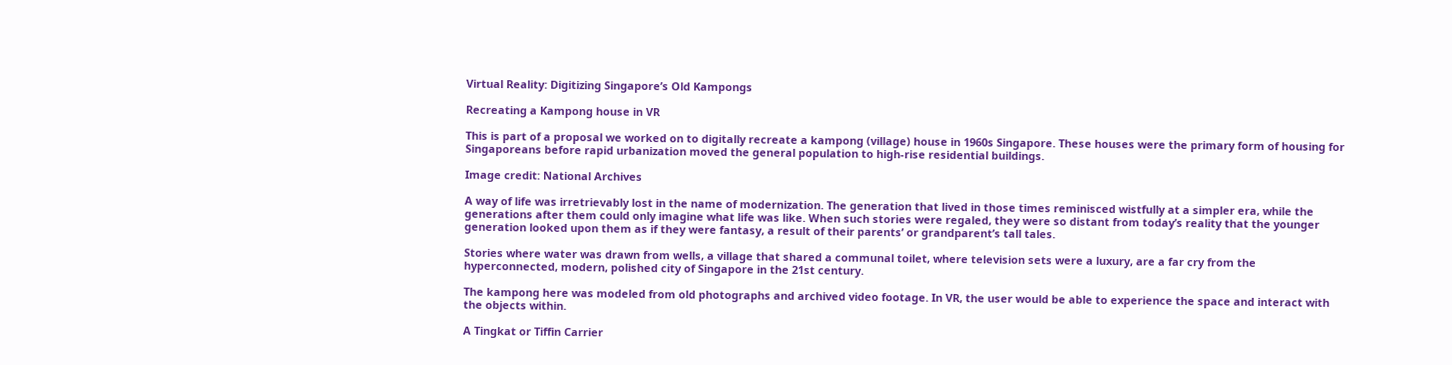Virtual Reality: Digitizing Singapore’s Old Kampongs

Recreating a Kampong house in VR

This is part of a proposal we worked on to digitally recreate a kampong (village) house in 1960s Singapore. These houses were the primary form of housing for Singaporeans before rapid urbanization moved the general population to high-rise residential buildings.

Image credit: National Archives

A way of life was irretrievably lost in the name of modernization. The generation that lived in those times reminisced wistfully at a simpler era, while the generations after them could only imagine what life was like. When such stories were regaled, they were so distant from today’s reality that the younger generation looked upon them as if they were fantasy, a result of their parents’ or grandparent’s tall tales.

Stories where water was drawn from wells, a village that shared a communal toilet, where television sets were a luxury, are a far cry from the hyperconnected, modern, polished city of Singapore in the 21st century.

The kampong here was modeled from old photographs and archived video footage. In VR, the user would be able to experience the space and interact with the objects within.

A Tingkat or Tiffin Carrier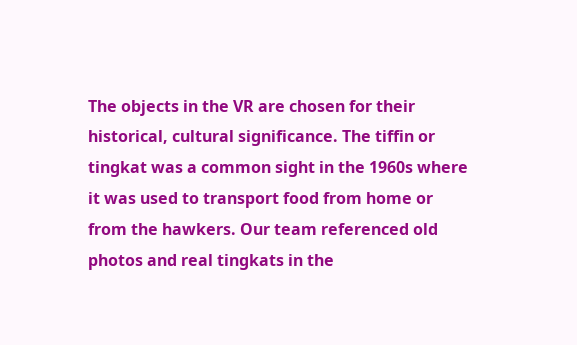The objects in the VR are chosen for their historical, cultural significance. The tiffin or tingkat was a common sight in the 1960s where it was used to transport food from home or from the hawkers. Our team referenced old photos and real tingkats in the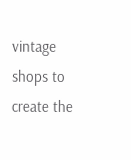vintage shops to create the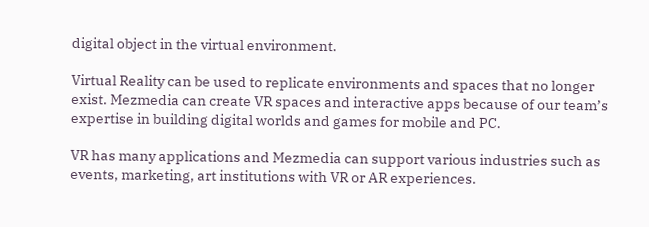digital object in the virtual environment.

Virtual Reality can be used to replicate environments and spaces that no longer exist. Mezmedia can create VR spaces and interactive apps because of our team’s expertise in building digital worlds and games for mobile and PC.

VR has many applications and Mezmedia can support various industries such as events, marketing, art institutions with VR or AR experiences.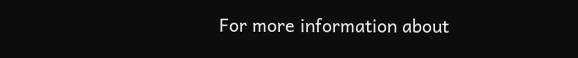For more information about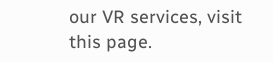our VR services, visit this page.